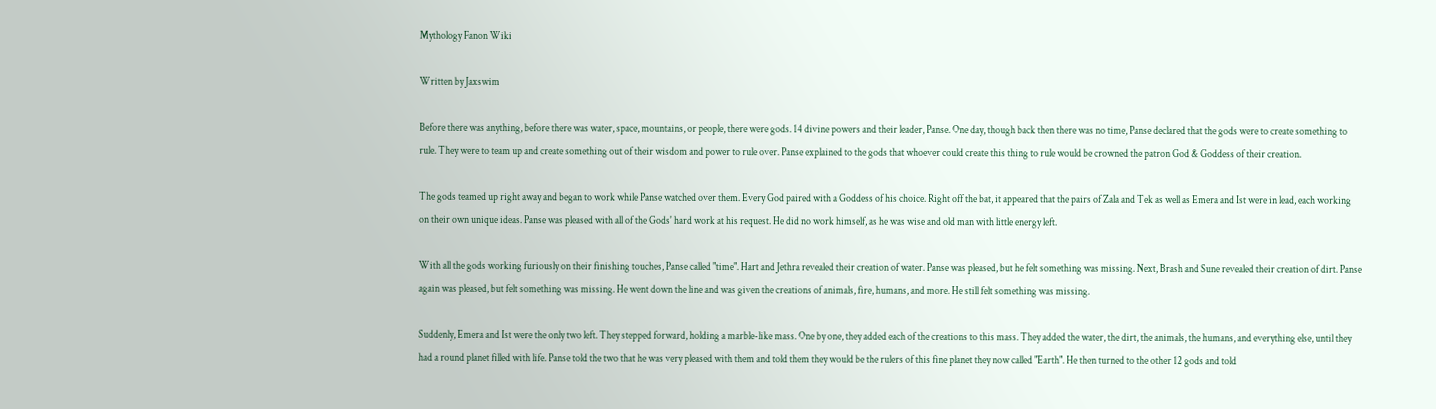Mythology Fanon Wiki

Written by Jaxswim

Before there was anything, before there was water, space, mountains, or people, there were gods. 14 divine powers and their leader, Panse. One day, though back then there was no time, Panse declared that the gods were to create something to rule. They were to team up and create something out of their wisdom and power to rule over. Panse explained to the gods that whoever could create this thing to rule would be crowned the patron God & Goddess of their creation.

The gods teamed up right away and began to work while Panse watched over them. Every God paired with a Goddess of his choice. Right off the bat, it appeared that the pairs of Zala and Tek as well as Emera and Ist were in lead, each working on their own unique ideas. Panse was pleased with all of the Gods' hard work at his request. He did no work himself, as he was wise and old man with little energy left.

With all the gods working furiously on their finishing touches, Panse called "time". Hart and Jethra revealed their creation of water. Panse was pleased, but he felt something was missing. Next, Brash and Sune revealed their creation of dirt. Panse again was pleased, but felt something was missing. He went down the line and was given the creations of animals, fire, humans, and more. He still felt something was missing.

Suddenly, Emera and Ist were the only two left. They stepped forward, holding a marble-like mass. One by one, they added each of the creations to this mass. They added the water, the dirt, the animals, the humans, and everything else, until they had a round planet filled with life. Panse told the two that he was very pleased with them and told them they would be the rulers of this fine planet they now called "Earth". He then turned to the other 12 gods and told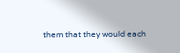them that they would each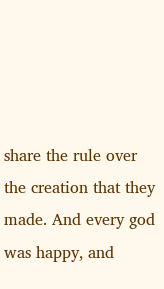share the rule over the creation that they made. And every god was happy, and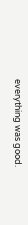everything was good.